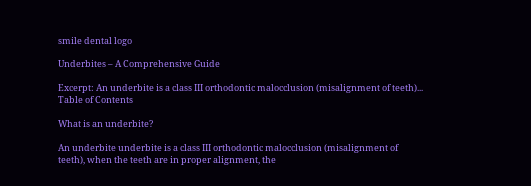smile dental logo

Underbites – A Comprehensive Guide

Excerpt: An underbite is a class III orthodontic malocclusion (misalignment of teeth)...
Table of Contents

What is an underbite?

An underbite underbite is a class III orthodontic malocclusion (misalignment of teeth), when the teeth are in proper alignment, the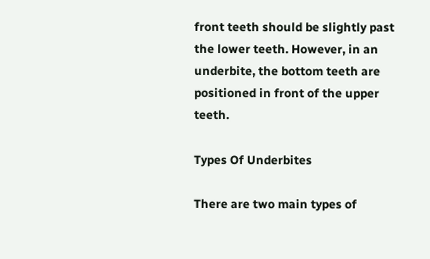front teeth should be slightly past the lower teeth. However, in an underbite, the bottom teeth are positioned in front of the upper teeth.

Types Of Underbites

There are two main types of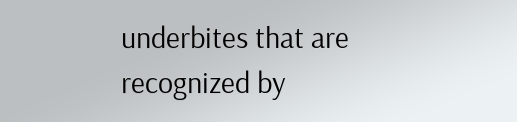underbites that are recognized by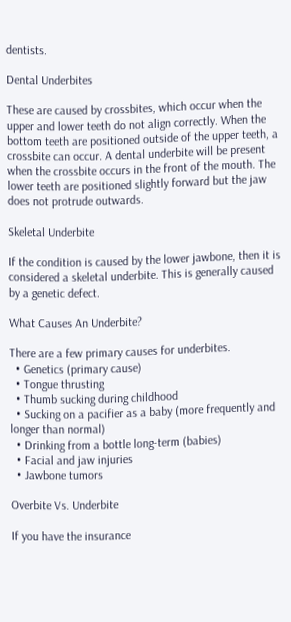dentists.

Dental Underbites

These are caused by crossbites, which occur when the upper and lower teeth do not align correctly. When the bottom teeth are positioned outside of the upper teeth, a crossbite can occur. A dental underbite will be present when the crossbite occurs in the front of the mouth. The lower teeth are positioned slightly forward but the jaw does not protrude outwards.

Skeletal Underbite

If the condition is caused by the lower jawbone, then it is considered a skeletal underbite. This is generally caused by a genetic defect.

What Causes An Underbite?

There are a few primary causes for underbites.
  • Genetics (primary cause)
  • Tongue thrusting
  • Thumb sucking during childhood
  • Sucking on a pacifier as a baby (more frequently and longer than normal)
  • Drinking from a bottle long-term (babies)
  • Facial and jaw injuries
  • Jawbone tumors

Overbite Vs. Underbite

If you have the insurance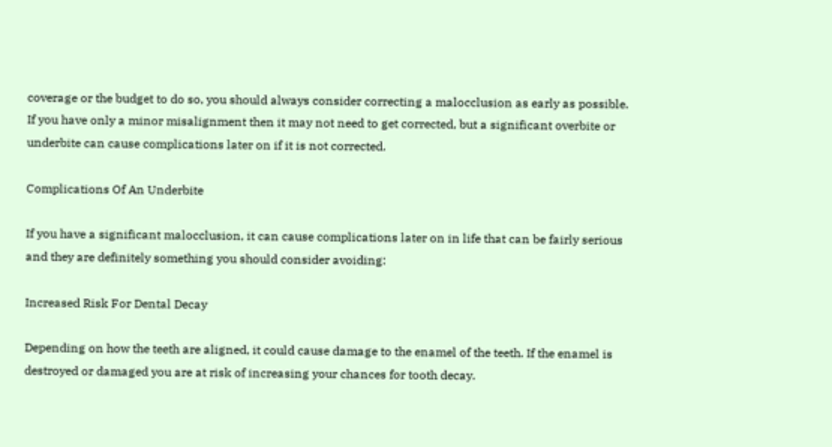coverage or the budget to do so, you should always consider correcting a malocclusion as early as possible. If you have only a minor misalignment then it may not need to get corrected, but a significant overbite or underbite can cause complications later on if it is not corrected.

Complications Of An Underbite

If you have a significant malocclusion, it can cause complications later on in life that can be fairly serious and they are definitely something you should consider avoiding:

Increased Risk For Dental Decay

Depending on how the teeth are aligned, it could cause damage to the enamel of the teeth. If the enamel is destroyed or damaged you are at risk of increasing your chances for tooth decay.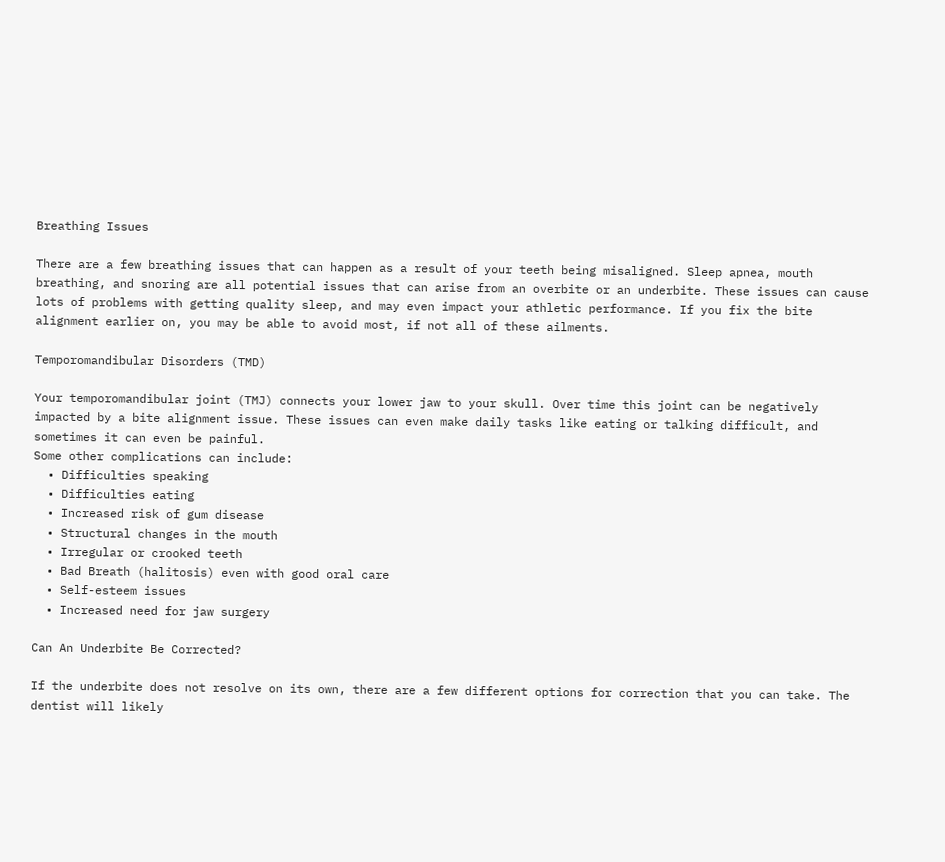Breathing Issues

There are a few breathing issues that can happen as a result of your teeth being misaligned. Sleep apnea, mouth breathing, and snoring are all potential issues that can arise from an overbite or an underbite. These issues can cause lots of problems with getting quality sleep, and may even impact your athletic performance. If you fix the bite alignment earlier on, you may be able to avoid most, if not all of these ailments.

Temporomandibular Disorders (TMD)

Your temporomandibular joint (TMJ) connects your lower jaw to your skull. Over time this joint can be negatively impacted by a bite alignment issue. These issues can even make daily tasks like eating or talking difficult, and sometimes it can even be painful.
Some other complications can include:
  • Difficulties speaking
  • Difficulties eating
  • Increased risk of gum disease
  • Structural changes in the mouth
  • Irregular or crooked teeth
  • Bad Breath (halitosis) even with good oral care
  • Self-esteem issues
  • Increased need for jaw surgery

Can An Underbite Be Corrected?

If the underbite does not resolve on its own, there are a few different options for correction that you can take. The dentist will likely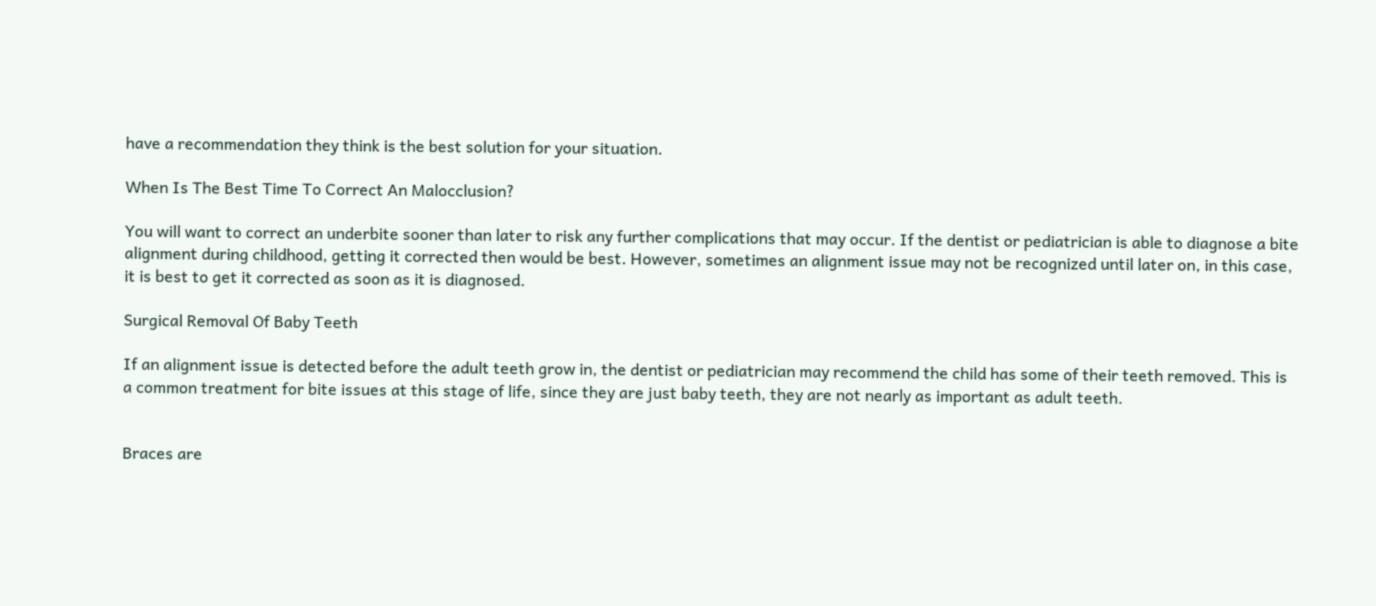have a recommendation they think is the best solution for your situation.

When Is The Best Time To Correct An Malocclusion?

You will want to correct an underbite sooner than later to risk any further complications that may occur. If the dentist or pediatrician is able to diagnose a bite alignment during childhood, getting it corrected then would be best. However, sometimes an alignment issue may not be recognized until later on, in this case, it is best to get it corrected as soon as it is diagnosed.

Surgical Removal Of Baby Teeth

If an alignment issue is detected before the adult teeth grow in, the dentist or pediatrician may recommend the child has some of their teeth removed. This is a common treatment for bite issues at this stage of life, since they are just baby teeth, they are not nearly as important as adult teeth.


Braces are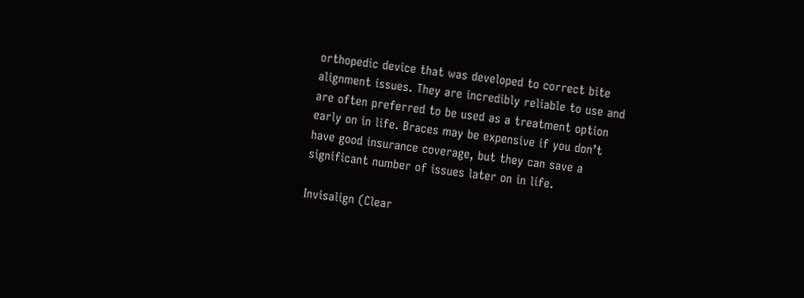orthopedic device that was developed to correct bite alignment issues. They are incredibly reliable to use and are often preferred to be used as a treatment option early on in life. Braces may be expensive if you don’t have good insurance coverage, but they can save a significant number of issues later on in life.

Invisalign (Clear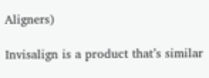Aligners)

Invisalign is a product that’s similar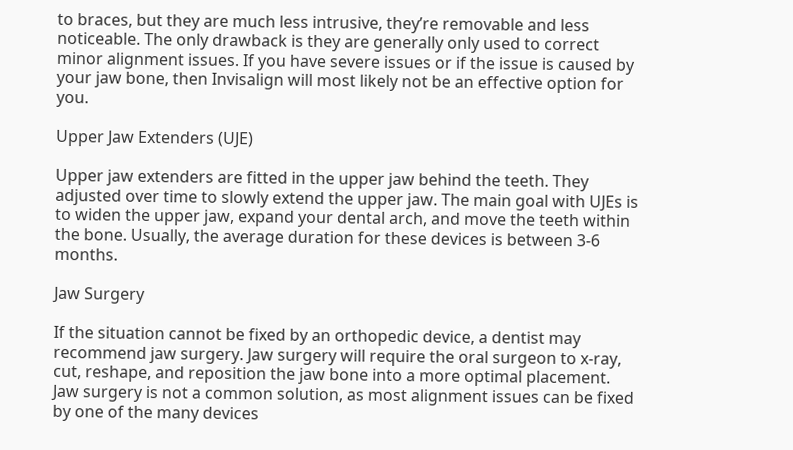to braces, but they are much less intrusive, they’re removable and less noticeable. The only drawback is they are generally only used to correct minor alignment issues. If you have severe issues or if the issue is caused by your jaw bone, then Invisalign will most likely not be an effective option for you.

Upper Jaw Extenders (UJE)

Upper jaw extenders are fitted in the upper jaw behind the teeth. They adjusted over time to slowly extend the upper jaw. The main goal with UJEs is to widen the upper jaw, expand your dental arch, and move the teeth within the bone. Usually, the average duration for these devices is between 3-6 months.

Jaw Surgery

If the situation cannot be fixed by an orthopedic device, a dentist may recommend jaw surgery. Jaw surgery will require the oral surgeon to x-ray, cut, reshape, and reposition the jaw bone into a more optimal placement. Jaw surgery is not a common solution, as most alignment issues can be fixed by one of the many devices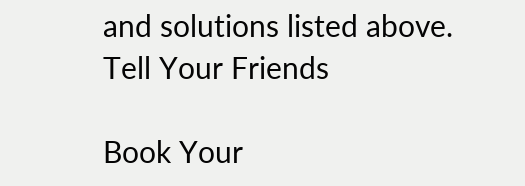and solutions listed above.
Tell Your Friends

Book Your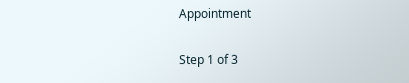Appointment

Step 1 of 3